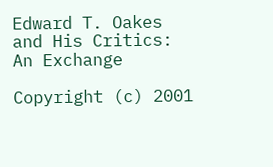Edward T. Oakes and His Critics:
An Exchange

Copyright (c) 2001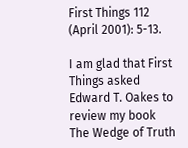First Things 112 (April 2001): 5-13.

I am glad that First Things asked Edward T. Oakes to review my book The Wedge of Truth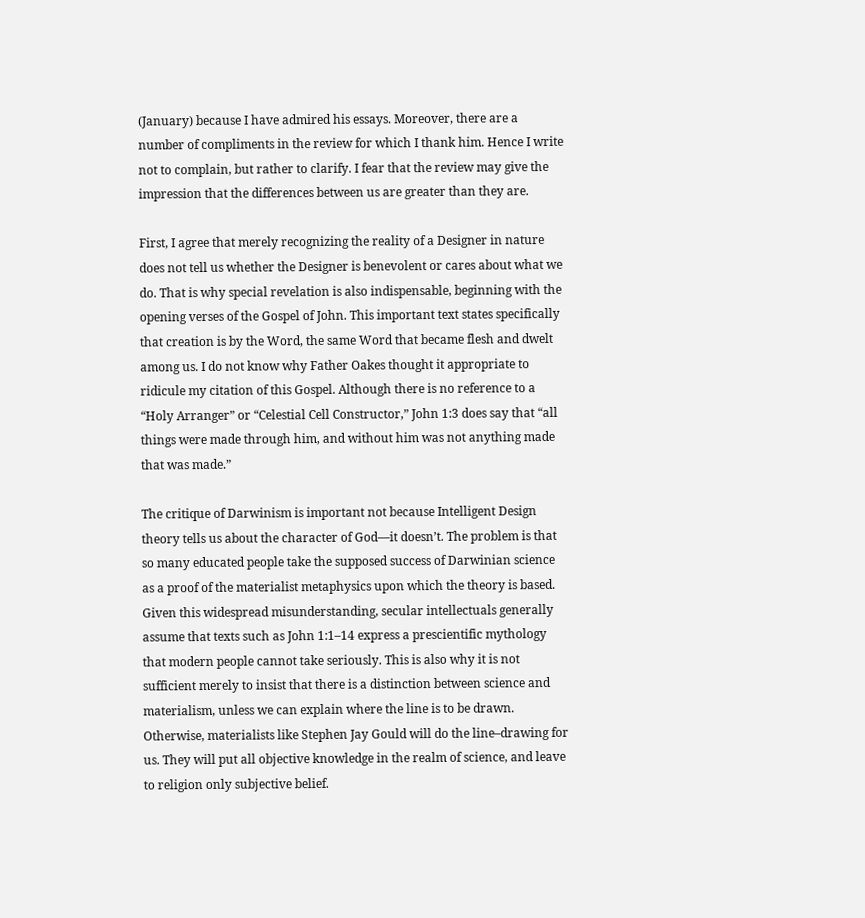(January) because I have admired his essays. Moreover, there are a number of compliments in the review for which I thank him. Hence I write not to complain, but rather to clarify. I fear that the review may give the impression that the differences between us are greater than they are.

First, I agree that merely recognizing the reality of a Designer in nature does not tell us whether the Designer is benevolent or cares about what we do. That is why special revelation is also indispensable, beginning with the opening verses of the Gospel of John. This important text states specifically that creation is by the Word, the same Word that became flesh and dwelt among us. I do not know why Father Oakes thought it appropriate to ridicule my citation of this Gospel. Although there is no reference to a “Holy Arranger” or “Celestial Cell Constructor,” John 1:3 does say that “all things were made through him, and without him was not anything made that was made.”

The critique of Darwinism is important not because Intelligent Design theory tells us about the character of God—it doesn’t. The problem is that so many educated people take the supposed success of Darwinian science as a proof of the materialist metaphysics upon which the theory is based. Given this widespread misunderstanding, secular intellectuals generally assume that texts such as John 1:1–14 express a prescientific mythology that modern people cannot take seriously. This is also why it is not sufficient merely to insist that there is a distinction between science and materialism, unless we can explain where the line is to be drawn. Otherwise, materialists like Stephen Jay Gould will do the line–drawing for us. They will put all objective knowledge in the realm of science, and leave to religion only subjective belief.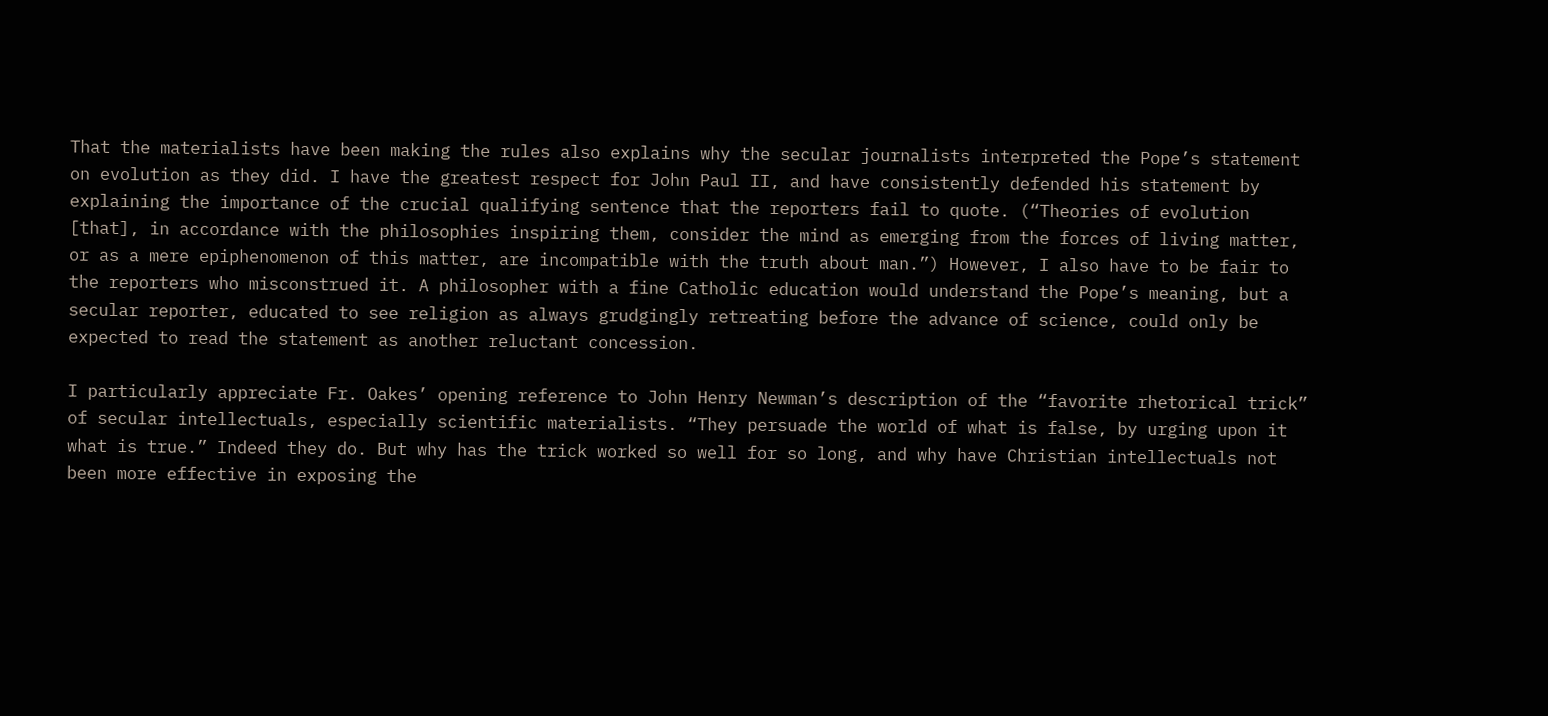That the materialists have been making the rules also explains why the secular journalists interpreted the Pope’s statement on evolution as they did. I have the greatest respect for John Paul II, and have consistently defended his statement by explaining the importance of the crucial qualifying sentence that the reporters fail to quote. (“Theories of evolution [that], in accordance with the philosophies inspiring them, consider the mind as emerging from the forces of living matter, or as a mere epiphenomenon of this matter, are incompatible with the truth about man.”) However, I also have to be fair to the reporters who misconstrued it. A philosopher with a fine Catholic education would understand the Pope’s meaning, but a secular reporter, educated to see religion as always grudgingly retreating before the advance of science, could only be expected to read the statement as another reluctant concession.

I particularly appreciate Fr. Oakes’ opening reference to John Henry Newman’s description of the “favorite rhetorical trick” of secular intellectuals, especially scientific materialists. “They persuade the world of what is false, by urging upon it what is true.” Indeed they do. But why has the trick worked so well for so long, and why have Christian intellectuals not been more effective in exposing the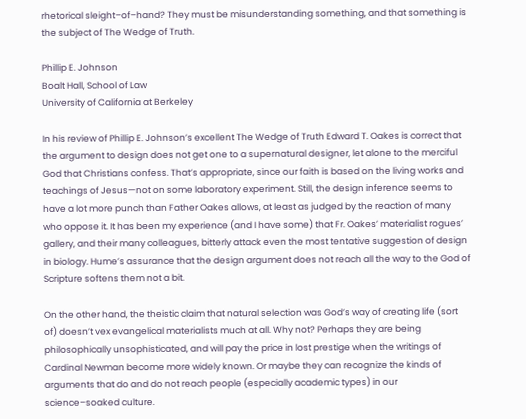rhetorical sleight–of–hand? They must be misunderstanding something, and that something is the subject of The Wedge of Truth.

Phillip E. Johnson
Boalt Hall, School of Law
University of California at Berkeley

In his review of Phillip E. Johnson’s excellent The Wedge of Truth Edward T. Oakes is correct that the argument to design does not get one to a supernatural designer, let alone to the merciful God that Christians confess. That’s appropriate, since our faith is based on the living works and teachings of Jesus—not on some laboratory experiment. Still, the design inference seems to have a lot more punch than Father Oakes allows, at least as judged by the reaction of many who oppose it. It has been my experience (and I have some) that Fr. Oakes’ materialist rogues’ gallery, and their many colleagues, bitterly attack even the most tentative suggestion of design in biology. Hume’s assurance that the design argument does not reach all the way to the God of Scripture softens them not a bit.

On the other hand, the theistic claim that natural selection was God’s way of creating life (sort of) doesn’t vex evangelical materialists much at all. Why not? Perhaps they are being philosophically unsophisticated, and will pay the price in lost prestige when the writings of Cardinal Newman become more widely known. Or maybe they can recognize the kinds of arguments that do and do not reach people (especially academic types) in our science–soaked culture.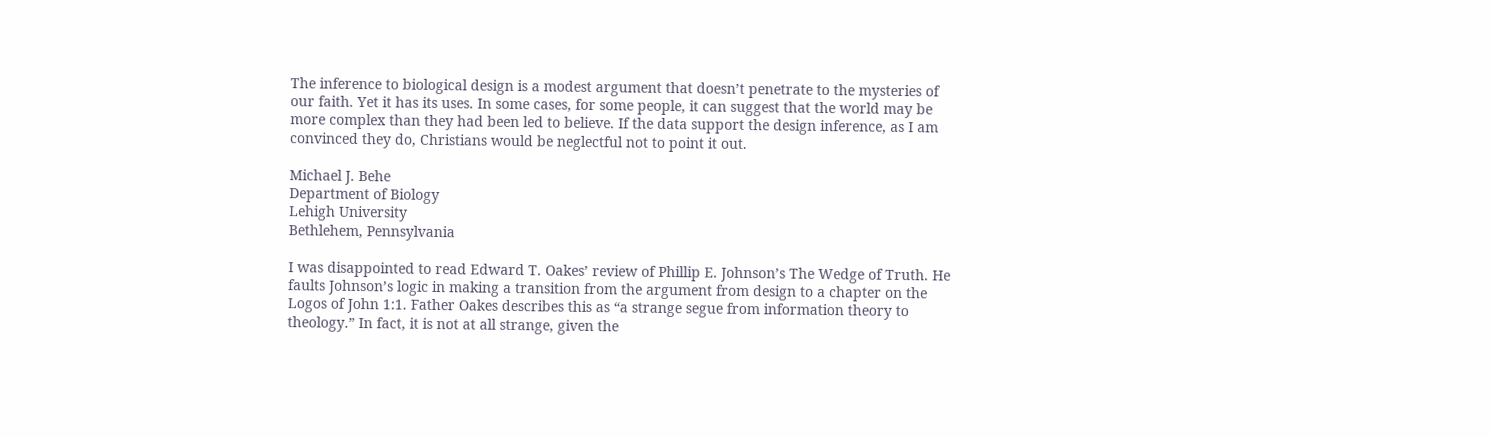The inference to biological design is a modest argument that doesn’t penetrate to the mysteries of our faith. Yet it has its uses. In some cases, for some people, it can suggest that the world may be more complex than they had been led to believe. If the data support the design inference, as I am convinced they do, Christians would be neglectful not to point it out.

Michael J. Behe
Department of Biology
Lehigh University
Bethlehem, Pennsylvania

I was disappointed to read Edward T. Oakes’ review of Phillip E. Johnson’s The Wedge of Truth. He faults Johnson’s logic in making a transition from the argument from design to a chapter on the Logos of John 1:1. Father Oakes describes this as “a strange segue from information theory to theology.” In fact, it is not at all strange, given the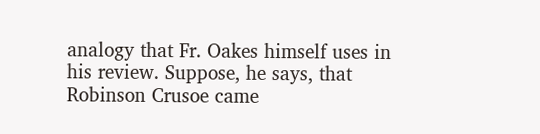analogy that Fr. Oakes himself uses in his review. Suppose, he says, that Robinson Crusoe came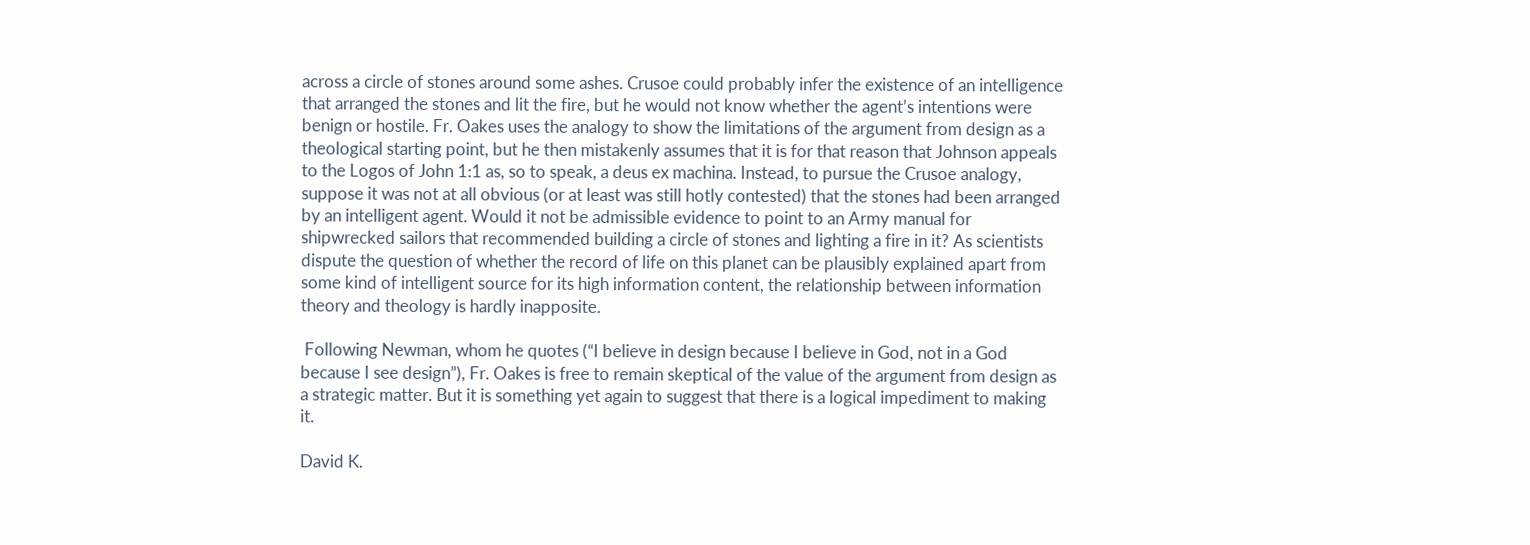across a circle of stones around some ashes. Crusoe could probably infer the existence of an intelligence that arranged the stones and lit the fire, but he would not know whether the agent’s intentions were benign or hostile. Fr. Oakes uses the analogy to show the limitations of the argument from design as a theological starting point, but he then mistakenly assumes that it is for that reason that Johnson appeals to the Logos of John 1:1 as, so to speak, a deus ex machina. Instead, to pursue the Crusoe analogy, suppose it was not at all obvious (or at least was still hotly contested) that the stones had been arranged by an intelligent agent. Would it not be admissible evidence to point to an Army manual for shipwrecked sailors that recommended building a circle of stones and lighting a fire in it? As scientists dispute the question of whether the record of life on this planet can be plausibly explained apart from some kind of intelligent source for its high information content, the relationship between information theory and theology is hardly inapposite.

 Following Newman, whom he quotes (“I believe in design because I believe in God, not in a God because I see design”), Fr. Oakes is free to remain skeptical of the value of the argument from design as a strategic matter. But it is something yet again to suggest that there is a logical impediment to making it.

David K.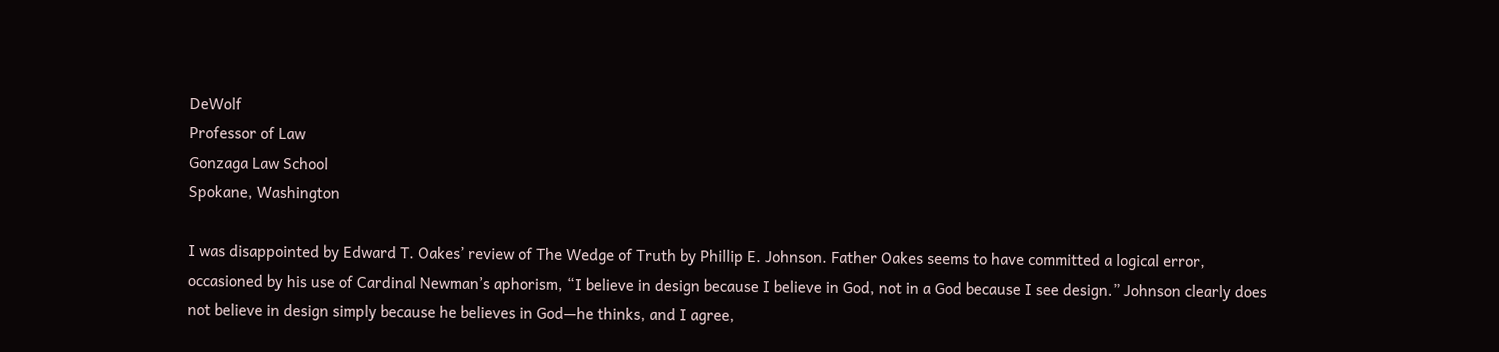DeWolf
Professor of Law
Gonzaga Law School
Spokane, Washington

I was disappointed by Edward T. Oakes’ review of The Wedge of Truth by Phillip E. Johnson. Father Oakes seems to have committed a logical error, occasioned by his use of Cardinal Newman’s aphorism, “I believe in design because I believe in God, not in a God because I see design.” Johnson clearly does not believe in design simply because he believes in God—he thinks, and I agree,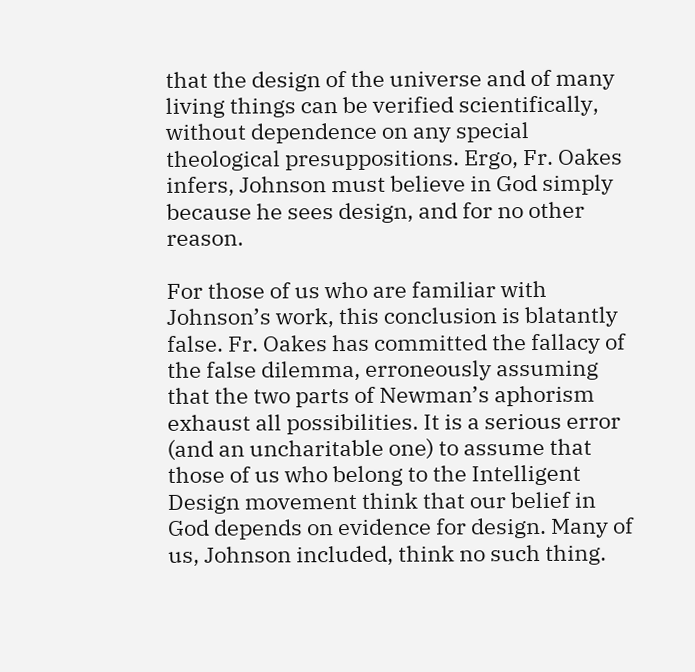that the design of the universe and of many living things can be verified scientifically, without dependence on any special theological presuppositions. Ergo, Fr. Oakes infers, Johnson must believe in God simply because he sees design, and for no other reason.

For those of us who are familiar with Johnson’s work, this conclusion is blatantly false. Fr. Oakes has committed the fallacy of the false dilemma, erroneously assuming that the two parts of Newman’s aphorism exhaust all possibilities. It is a serious error (and an uncharitable one) to assume that those of us who belong to the Intelligent Design movement think that our belief in God depends on evidence for design. Many of us, Johnson included, think no such thing.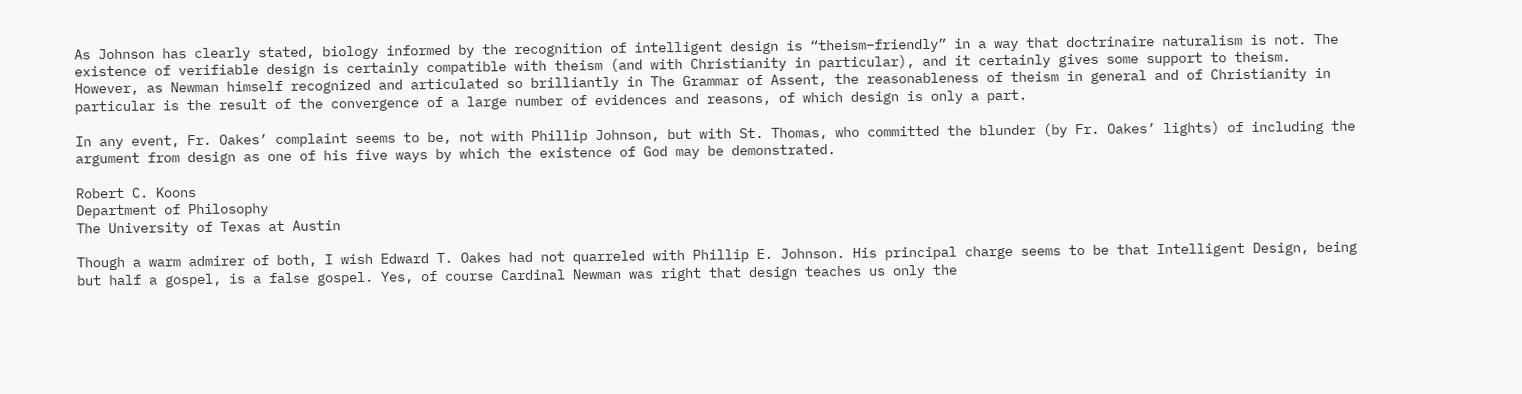As Johnson has clearly stated, biology informed by the recognition of intelligent design is “theism–friendly” in a way that doctrinaire naturalism is not. The existence of verifiable design is certainly compatible with theism (and with Christianity in particular), and it certainly gives some support to theism. However, as Newman himself recognized and articulated so brilliantly in The Grammar of Assent, the reasonableness of theism in general and of Christianity in particular is the result of the convergence of a large number of evidences and reasons, of which design is only a part.

In any event, Fr. Oakes’ complaint seems to be, not with Phillip Johnson, but with St. Thomas, who committed the blunder (by Fr. Oakes’ lights) of including the argument from design as one of his five ways by which the existence of God may be demonstrated.

Robert C. Koons
Department of Philosophy
The University of Texas at Austin

Though a warm admirer of both, I wish Edward T. Oakes had not quarreled with Phillip E. Johnson. His principal charge seems to be that Intelligent Design, being but half a gospel, is a false gospel. Yes, of course Cardinal Newman was right that design teaches us only the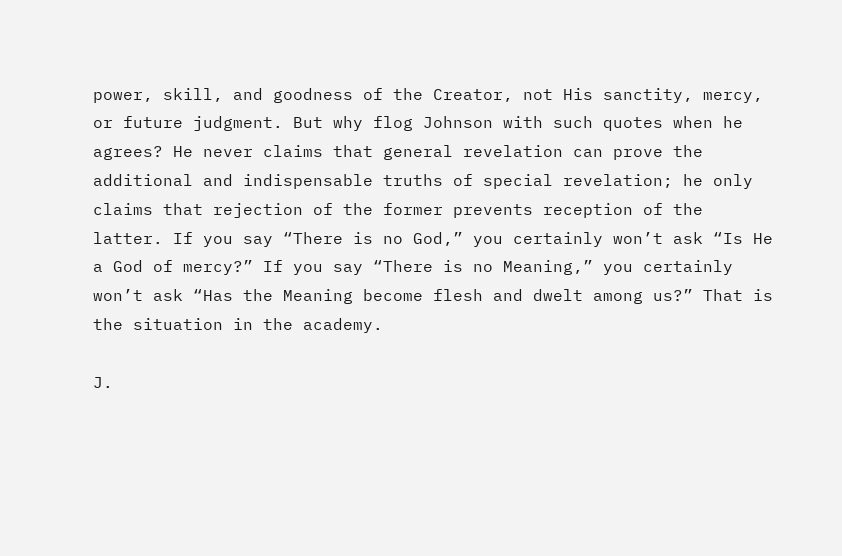power, skill, and goodness of the Creator, not His sanctity, mercy, or future judgment. But why flog Johnson with such quotes when he agrees? He never claims that general revelation can prove the additional and indispensable truths of special revelation; he only claims that rejection of the former prevents reception of the latter. If you say “There is no God,” you certainly won’t ask “Is He a God of mercy?” If you say “There is no Meaning,” you certainly won’t ask “Has the Meaning become flesh and dwelt among us?” That is the situation in the academy.

J.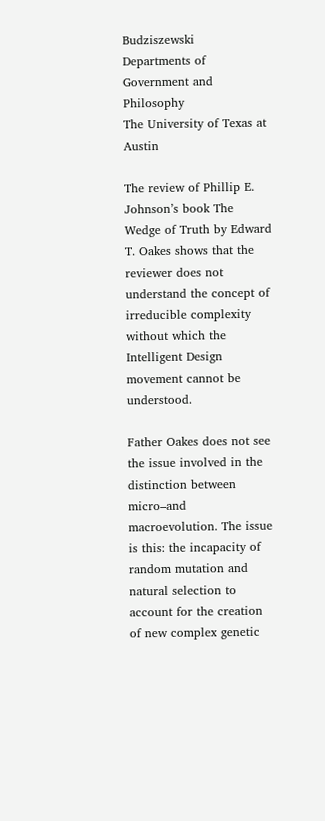Budziszewski
Departments of Government and Philosophy
The University of Texas at Austin

The review of Phillip E. Johnson’s book The Wedge of Truth by Edward T. Oakes shows that the reviewer does not understand the concept of irreducible complexity without which the Intelligent Design movement cannot be understood.

Father Oakes does not see the issue involved in the distinction between micro–and macroevolution. The issue is this: the incapacity of random mutation and natural selection to account for the creation of new complex genetic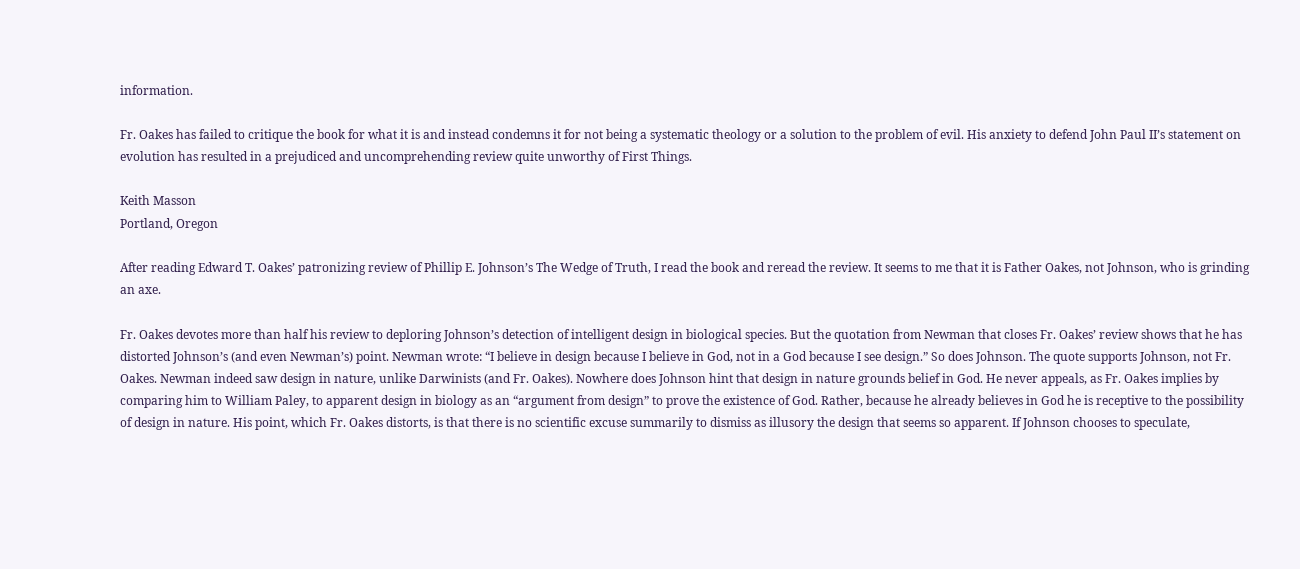information.

Fr. Oakes has failed to critique the book for what it is and instead condemns it for not being a systematic theology or a solution to the problem of evil. His anxiety to defend John Paul II’s statement on evolution has resulted in a prejudiced and uncomprehending review quite unworthy of First Things.

Keith Masson
Portland, Oregon

After reading Edward T. Oakes’ patronizing review of Phillip E. Johnson’s The Wedge of Truth, I read the book and reread the review. It seems to me that it is Father Oakes, not Johnson, who is grinding an axe.

Fr. Oakes devotes more than half his review to deploring Johnson’s detection of intelligent design in biological species. But the quotation from Newman that closes Fr. Oakes’ review shows that he has distorted Johnson’s (and even Newman’s) point. Newman wrote: “I believe in design because I believe in God, not in a God because I see design.” So does Johnson. The quote supports Johnson, not Fr. Oakes. Newman indeed saw design in nature, unlike Darwinists (and Fr. Oakes). Nowhere does Johnson hint that design in nature grounds belief in God. He never appeals, as Fr. Oakes implies by comparing him to William Paley, to apparent design in biology as an “argument from design” to prove the existence of God. Rather, because he already believes in God he is receptive to the possibility of design in nature. His point, which Fr. Oakes distorts, is that there is no scientific excuse summarily to dismiss as illusory the design that seems so apparent. If Johnson chooses to speculate,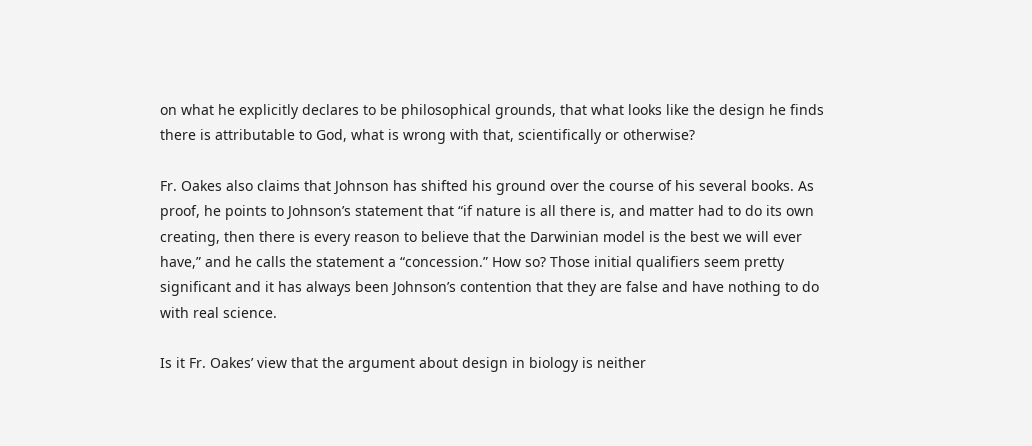on what he explicitly declares to be philosophical grounds, that what looks like the design he finds there is attributable to God, what is wrong with that, scientifically or otherwise?

Fr. Oakes also claims that Johnson has shifted his ground over the course of his several books. As proof, he points to Johnson’s statement that “if nature is all there is, and matter had to do its own creating, then there is every reason to believe that the Darwinian model is the best we will ever have,” and he calls the statement a “concession.” How so? Those initial qualifiers seem pretty significant and it has always been Johnson’s contention that they are false and have nothing to do with real science.

Is it Fr. Oakes’ view that the argument about design in biology is neither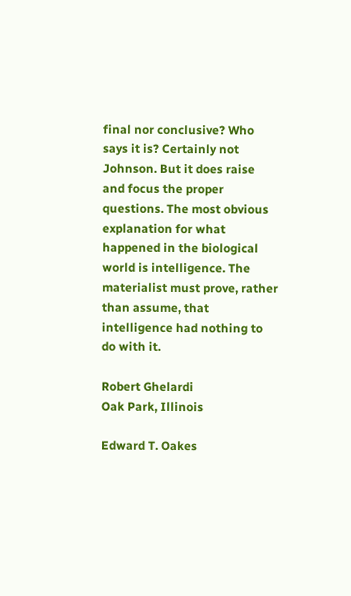final nor conclusive? Who says it is? Certainly not Johnson. But it does raise and focus the proper questions. The most obvious explanation for what happened in the biological world is intelligence. The materialist must prove, rather than assume, that intelligence had nothing to do with it.

Robert Ghelardi
Oak Park, Illinois

Edward T. Oakes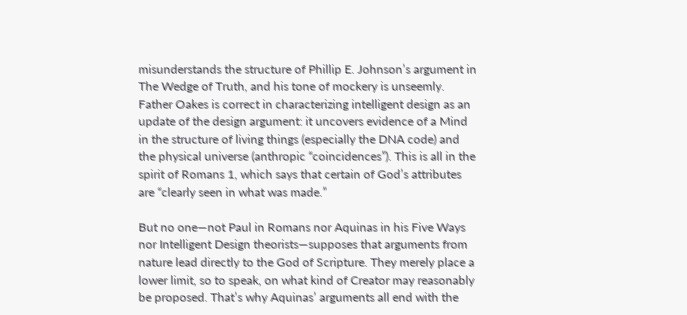misunderstands the structure of Phillip E. Johnson’s argument in The Wedge of Truth, and his tone of mockery is unseemly. Father Oakes is correct in characterizing intelligent design as an update of the design argument: it uncovers evidence of a Mind in the structure of living things (especially the DNA code) and the physical universe (anthropic “coincidences”). This is all in the spirit of Romans 1, which says that certain of God’s attributes are “clearly seen in what was made.”

But no one—not Paul in Romans nor Aquinas in his Five Ways nor Intelligent Design theorists—supposes that arguments from nature lead directly to the God of Scripture. They merely place a lower limit, so to speak, on what kind of Creator may reasonably be proposed. That’s why Aquinas’ arguments all end with the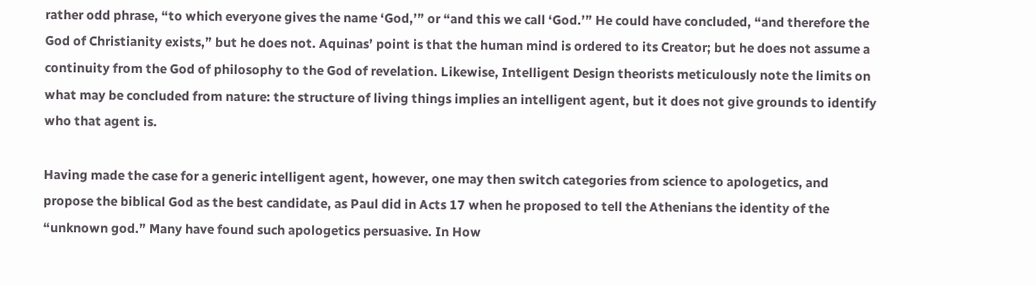rather odd phrase, “to which everyone gives the name ‘God,’” or “and this we call ‘God.’” He could have concluded, “and therefore the God of Christianity exists,” but he does not. Aquinas’ point is that the human mind is ordered to its Creator; but he does not assume a continuity from the God of philosophy to the God of revelation. Likewise, Intelligent Design theorists meticulously note the limits on what may be concluded from nature: the structure of living things implies an intelligent agent, but it does not give grounds to identify who that agent is.

Having made the case for a generic intelligent agent, however, one may then switch categories from science to apologetics, and propose the biblical God as the best candidate, as Paul did in Acts 17 when he proposed to tell the Athenians the identity of the “unknown god.” Many have found such apologetics persuasive. In How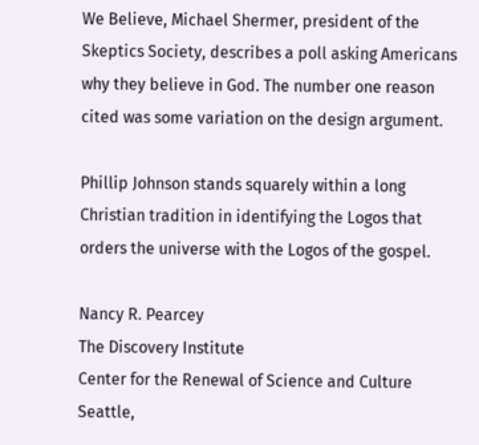We Believe, Michael Shermer, president of the Skeptics Society, describes a poll asking Americans why they believe in God. The number one reason cited was some variation on the design argument.

Phillip Johnson stands squarely within a long Christian tradition in identifying the Logos that orders the universe with the Logos of the gospel.

Nancy R. Pearcey
The Discovery Institute
Center for the Renewal of Science and Culture
Seattle,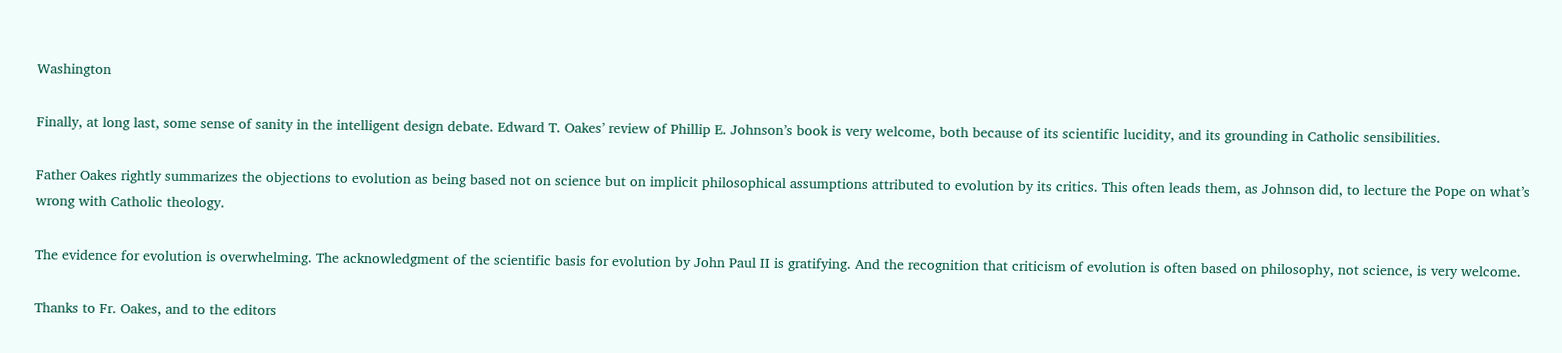Washington

Finally, at long last, some sense of sanity in the intelligent design debate. Edward T. Oakes’ review of Phillip E. Johnson’s book is very welcome, both because of its scientific lucidity, and its grounding in Catholic sensibilities.

Father Oakes rightly summarizes the objections to evolution as being based not on science but on implicit philosophical assumptions attributed to evolution by its critics. This often leads them, as Johnson did, to lecture the Pope on what’s wrong with Catholic theology.

The evidence for evolution is overwhelming. The acknowledgment of the scientific basis for evolution by John Paul II is gratifying. And the recognition that criticism of evolution is often based on philosophy, not science, is very welcome.

Thanks to Fr. Oakes, and to the editors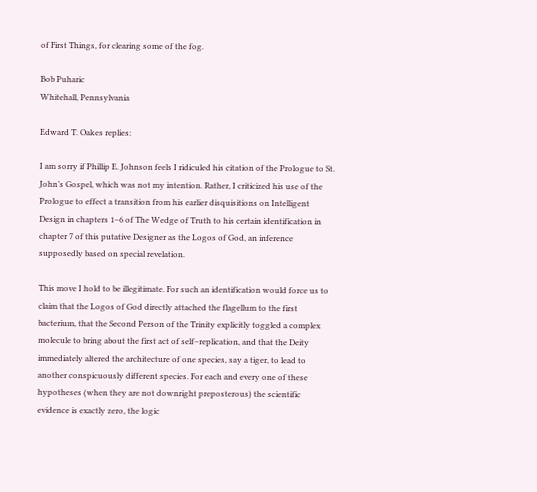of First Things, for clearing some of the fog.

Bob Puharic
Whitehall, Pennsylvania

Edward T. Oakes replies:

I am sorry if Phillip E. Johnson feels I ridiculed his citation of the Prologue to St. John’s Gospel, which was not my intention. Rather, I criticized his use of the Prologue to effect a transition from his earlier disquisitions on Intelligent Design in chapters 1–6 of The Wedge of Truth to his certain identification in chapter 7 of this putative Designer as the Logos of God, an inference supposedly based on special revelation.

This move I hold to be illegitimate. For such an identification would force us to claim that the Logos of God directly attached the flagellum to the first bacterium, that the Second Person of the Trinity explicitly toggled a complex molecule to bring about the first act of self–replication, and that the Deity immediately altered the architecture of one species, say a tiger, to lead to another conspicuously different species. For each and every one of these hypotheses (when they are not downright preposterous) the scientific evidence is exactly zero, the logic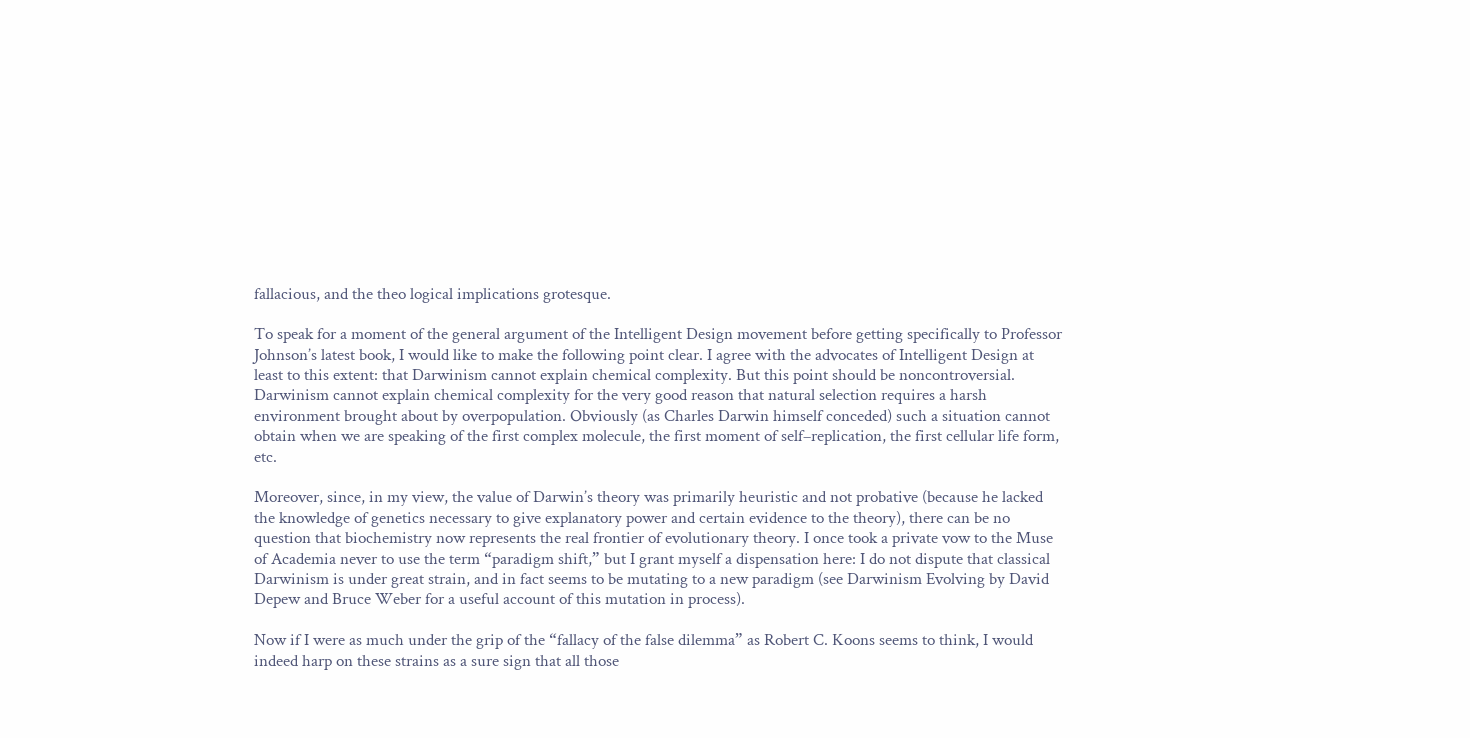fallacious, and the theo logical implications grotesque.

To speak for a moment of the general argument of the Intelligent Design movement before getting specifically to Professor Johnson’s latest book, I would like to make the following point clear. I agree with the advocates of Intelligent Design at least to this extent: that Darwinism cannot explain chemical complexity. But this point should be noncontroversial. Darwinism cannot explain chemical complexity for the very good reason that natural selection requires a harsh environment brought about by overpopulation. Obviously (as Charles Darwin himself conceded) such a situation cannot obtain when we are speaking of the first complex molecule, the first moment of self–replication, the first cellular life form, etc.

Moreover, since, in my view, the value of Darwin’s theory was primarily heuristic and not probative (because he lacked the knowledge of genetics necessary to give explanatory power and certain evidence to the theory), there can be no question that biochemistry now represents the real frontier of evolutionary theory. I once took a private vow to the Muse of Academia never to use the term “paradigm shift,” but I grant myself a dispensation here: I do not dispute that classical Darwinism is under great strain, and in fact seems to be mutating to a new paradigm (see Darwinism Evolving by David Depew and Bruce Weber for a useful account of this mutation in process).

Now if I were as much under the grip of the “fallacy of the false dilemma” as Robert C. Koons seems to think, I would indeed harp on these strains as a sure sign that all those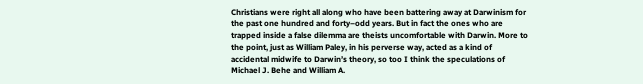Christians were right all along who have been battering away at Darwinism for the past one hundred and forty–odd years. But in fact the ones who are trapped inside a false dilemma are theists uncomfortable with Darwin. More to the point, just as William Paley, in his perverse way, acted as a kind of accidental midwife to Darwin’s theory, so too I think the speculations of Michael J. Behe and William A.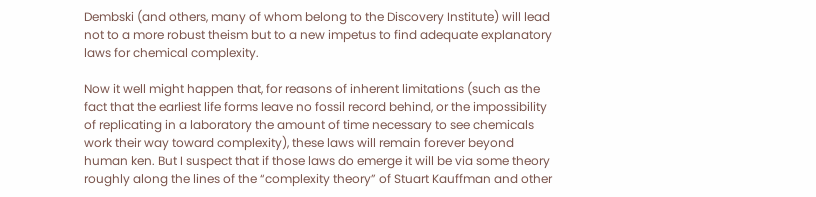Dembski (and others, many of whom belong to the Discovery Institute) will lead not to a more robust theism but to a new impetus to find adequate explanatory laws for chemical complexity.

Now it well might happen that, for reasons of inherent limitations (such as the fact that the earliest life forms leave no fossil record behind, or the impossibility of replicating in a laboratory the amount of time necessary to see chemicals work their way toward complexity), these laws will remain forever beyond human ken. But I suspect that if those laws do emerge it will be via some theory roughly along the lines of the “complexity theory” of Stuart Kauffman and other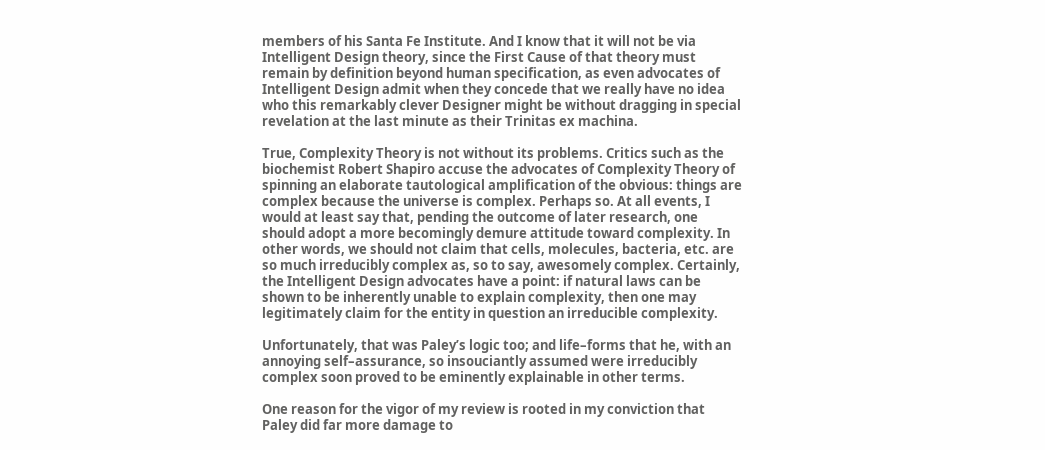members of his Santa Fe Institute. And I know that it will not be via Intelligent Design theory, since the First Cause of that theory must remain by definition beyond human specification, as even advocates of Intelligent Design admit when they concede that we really have no idea who this remarkably clever Designer might be without dragging in special revelation at the last minute as their Trinitas ex machina.

True, Complexity Theory is not without its problems. Critics such as the biochemist Robert Shapiro accuse the advocates of Complexity Theory of spinning an elaborate tautological amplification of the obvious: things are complex because the universe is complex. Perhaps so. At all events, I would at least say that, pending the outcome of later research, one should adopt a more becomingly demure attitude toward complexity. In other words, we should not claim that cells, molecules, bacteria, etc. are so much irreducibly complex as, so to say, awesomely complex. Certainly, the Intelligent Design advocates have a point: if natural laws can be shown to be inherently unable to explain complexity, then one may legitimately claim for the entity in question an irreducible complexity.

Unfortunately, that was Paley’s logic too; and life–forms that he, with an annoying self–assurance, so insouciantly assumed were irreducibly complex soon proved to be eminently explainable in other terms.

One reason for the vigor of my review is rooted in my conviction that Paley did far more damage to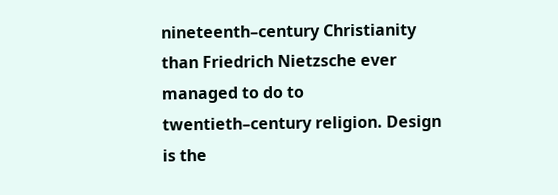nineteenth–century Christianity than Friedrich Nietzsche ever managed to do to twentieth–century religion. Design is the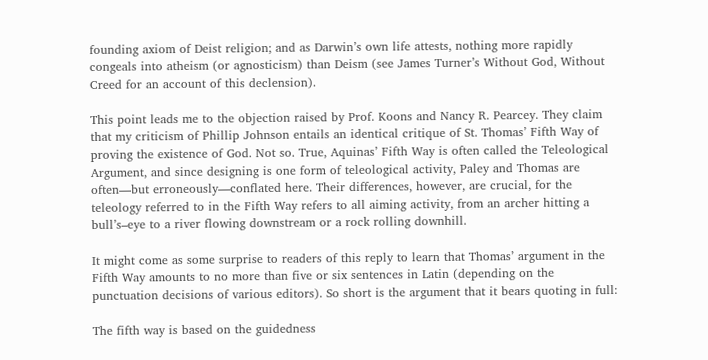founding axiom of Deist religion; and as Darwin’s own life attests, nothing more rapidly congeals into atheism (or agnosticism) than Deism (see James Turner’s Without God, Without Creed for an account of this declension).

This point leads me to the objection raised by Prof. Koons and Nancy R. Pearcey. They claim that my criticism of Phillip Johnson entails an identical critique of St. Thomas’ Fifth Way of proving the existence of God. Not so. True, Aquinas’ Fifth Way is often called the Teleological Argument, and since designing is one form of teleological activity, Paley and Thomas are often—but erroneously—conflated here. Their differences, however, are crucial, for the teleology referred to in the Fifth Way refers to all aiming activity, from an archer hitting a bull’s–eye to a river flowing downstream or a rock rolling downhill.

It might come as some surprise to readers of this reply to learn that Thomas’ argument in the Fifth Way amounts to no more than five or six sentences in Latin (depending on the punctuation decisions of various editors). So short is the argument that it bears quoting in full:

The fifth way is based on the guidedness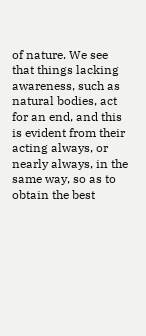of nature. We see that things lacking awareness, such as natural bodies, act for an end, and this is evident from their acting always, or nearly always, in the same way, so as to obtain the best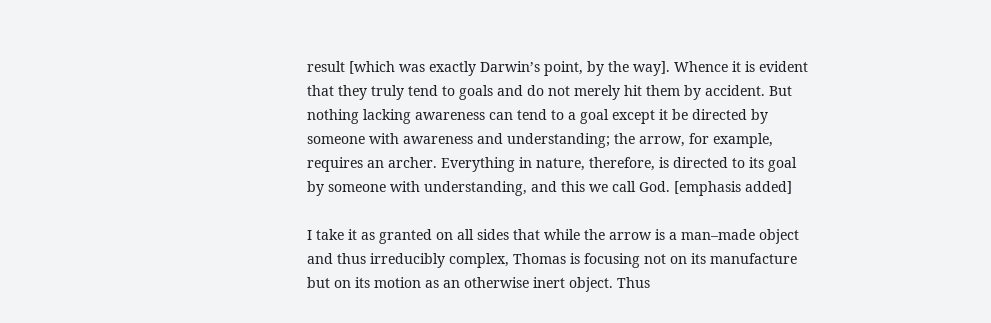result [which was exactly Darwin’s point, by the way]. Whence it is evident that they truly tend to goals and do not merely hit them by accident. But nothing lacking awareness can tend to a goal except it be directed by someone with awareness and understanding; the arrow, for example, requires an archer. Everything in nature, therefore, is directed to its goal by someone with understanding, and this we call God. [emphasis added]

I take it as granted on all sides that while the arrow is a man–made object and thus irreducibly complex, Thomas is focusing not on its manufacture but on its motion as an otherwise inert object. Thus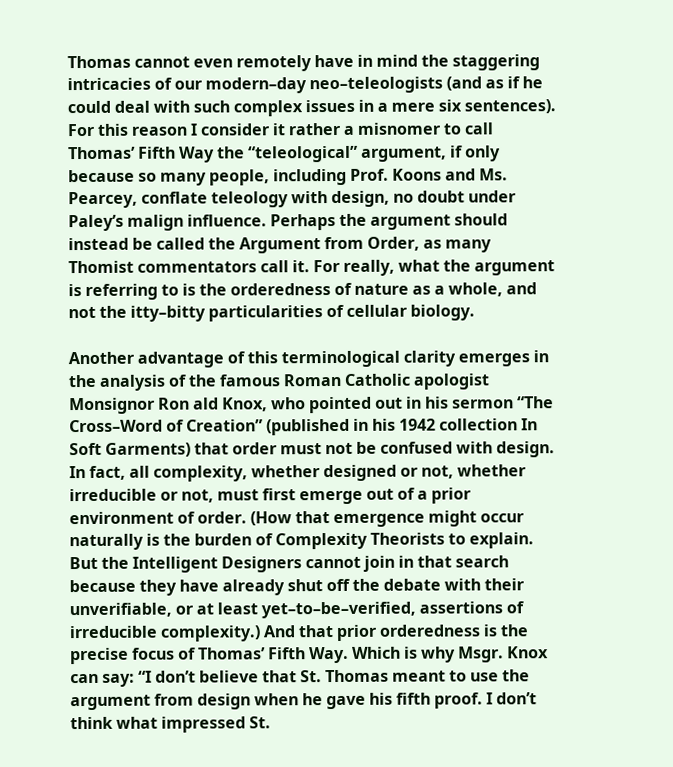Thomas cannot even remotely have in mind the staggering intricacies of our modern–day neo–teleologists (and as if he could deal with such complex issues in a mere six sentences). For this reason I consider it rather a misnomer to call Thomas’ Fifth Way the “teleological” argument, if only because so many people, including Prof. Koons and Ms. Pearcey, conflate teleology with design, no doubt under Paley’s malign influence. Perhaps the argument should instead be called the Argument from Order, as many Thomist commentators call it. For really, what the argument is referring to is the orderedness of nature as a whole, and not the itty–bitty particularities of cellular biology.

Another advantage of this terminological clarity emerges in the analysis of the famous Roman Catholic apologist Monsignor Ron ald Knox, who pointed out in his sermon “The Cross–Word of Creation” (published in his 1942 collection In Soft Garments) that order must not be confused with design. In fact, all complexity, whether designed or not, whether irreducible or not, must first emerge out of a prior environment of order. (How that emergence might occur naturally is the burden of Complexity Theorists to explain. But the Intelligent Designers cannot join in that search because they have already shut off the debate with their unverifiable, or at least yet–to–be–verified, assertions of irreducible complexity.) And that prior orderedness is the precise focus of Thomas’ Fifth Way. Which is why Msgr. Knox can say: “I don’t believe that St. Thomas meant to use the argument from design when he gave his fifth proof. I don’t think what impressed St.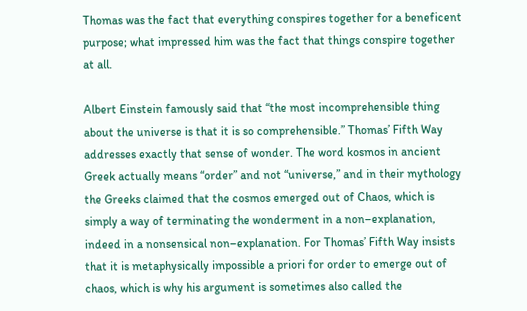Thomas was the fact that everything conspires together for a beneficent purpose; what impressed him was the fact that things conspire together at all.

Albert Einstein famously said that “the most incomprehensible thing about the universe is that it is so comprehensible.” Thomas’ Fifth Way addresses exactly that sense of wonder. The word kosmos in ancient Greek actually means “order” and not “universe,” and in their mythology the Greeks claimed that the cosmos emerged out of Chaos, which is simply a way of terminating the wonderment in a non–explanation, indeed in a nonsensical non–explanation. For Thomas’ Fifth Way insists that it is metaphysically impossible a priori for order to emerge out of chaos, which is why his argument is sometimes also called the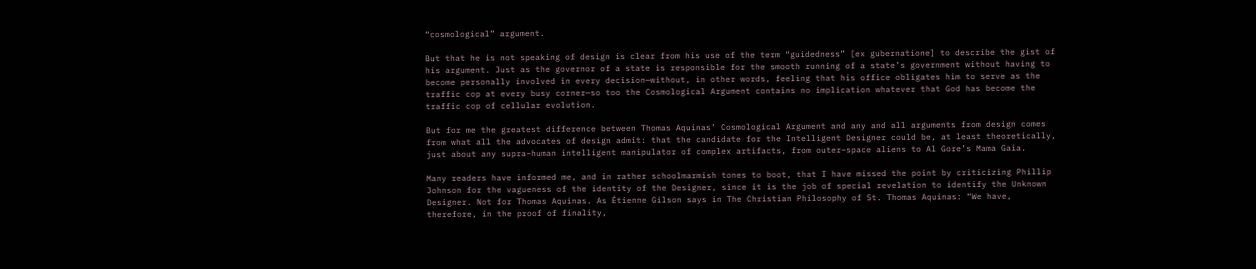“cosmological” argument.

But that he is not speaking of design is clear from his use of the term “guidedness” [ex gubernatione] to describe the gist of his argument. Just as the governor of a state is responsible for the smooth running of a state’s government without having to become personally involved in every decision—without, in other words, feeling that his office obligates him to serve as the traffic cop at every busy corner—so too the Cosmological Argument contains no implication whatever that God has become the traffic cop of cellular evolution.

But for me the greatest difference between Thomas Aquinas’ Cosmological Argument and any and all arguments from design comes from what all the advocates of design admit: that the candidate for the Intelligent Designer could be, at least theoretically, just about any supra–human intelligent manipulator of complex artifacts, from outer–space aliens to Al Gore’s Mama Gaia.

Many readers have informed me, and in rather schoolmarmish tones to boot, that I have missed the point by criticizing Phillip Johnson for the vagueness of the identity of the Designer, since it is the job of special revelation to identify the Unknown Designer. Not for Thomas Aquinas. As Étienne Gilson says in The Christian Philosophy of St. Thomas Aquinas: “We have, therefore, in the proof of finality,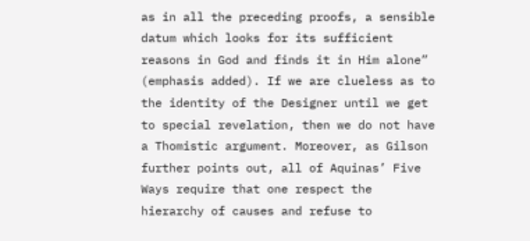as in all the preceding proofs, a sensible datum which looks for its sufficient reasons in God and finds it in Him alone” (emphasis added). If we are clueless as to the identity of the Designer until we get to special revelation, then we do not have a Thomistic argument. Moreover, as Gilson further points out, all of Aquinas’ Five Ways require that one respect the hierarchy of causes and refuse to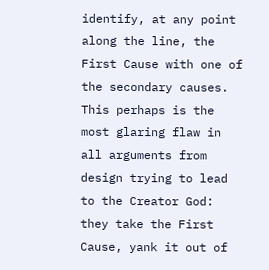identify, at any point along the line, the First Cause with one of the secondary causes. This perhaps is the most glaring flaw in all arguments from design trying to lead to the Creator God: they take the First Cause, yank it out of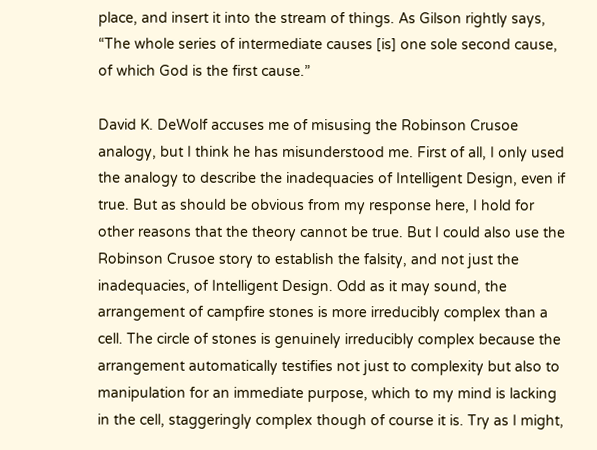place, and insert it into the stream of things. As Gilson rightly says, “The whole series of intermediate causes [is] one sole second cause, of which God is the first cause.”

David K. DeWolf accuses me of misusing the Robinson Crusoe analogy, but I think he has misunderstood me. First of all, I only used the analogy to describe the inadequacies of Intelligent Design, even if true. But as should be obvious from my response here, I hold for other reasons that the theory cannot be true. But I could also use the Robinson Crusoe story to establish the falsity, and not just the inadequacies, of Intelligent Design. Odd as it may sound, the arrangement of campfire stones is more irreducibly complex than a cell. The circle of stones is genuinely irreducibly complex because the arrangement automatically testifies not just to complexity but also to manipulation for an immediate purpose, which to my mind is lacking in the cell, staggeringly complex though of course it is. Try as I might,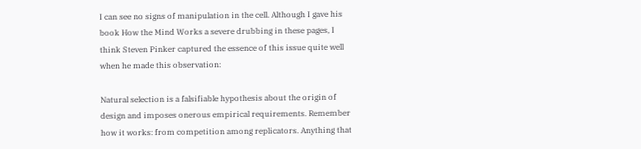I can see no signs of manipulation in the cell. Although I gave his book How the Mind Works a severe drubbing in these pages, I think Steven Pinker captured the essence of this issue quite well when he made this observation:

Natural selection is a falsifiable hypothesis about the origin of design and imposes onerous empirical requirements. Remember how it works: from competition among replicators. Anything that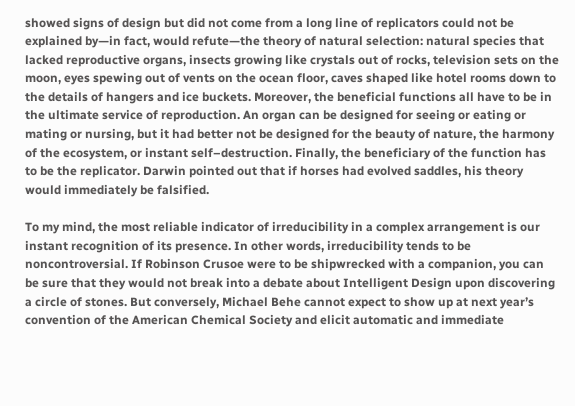showed signs of design but did not come from a long line of replicators could not be explained by—in fact, would refute—the theory of natural selection: natural species that lacked reproductive organs, insects growing like crystals out of rocks, television sets on the moon, eyes spewing out of vents on the ocean floor, caves shaped like hotel rooms down to the details of hangers and ice buckets. Moreover, the beneficial functions all have to be in the ultimate service of reproduction. An organ can be designed for seeing or eating or mating or nursing, but it had better not be designed for the beauty of nature, the harmony of the ecosystem, or instant self–destruction. Finally, the beneficiary of the function has to be the replicator. Darwin pointed out that if horses had evolved saddles, his theory would immediately be falsified.

To my mind, the most reliable indicator of irreducibility in a complex arrangement is our instant recognition of its presence. In other words, irreducibility tends to be noncontroversial. If Robinson Crusoe were to be shipwrecked with a companion, you can be sure that they would not break into a debate about Intelligent Design upon discovering a circle of stones. But conversely, Michael Behe cannot expect to show up at next year’s convention of the American Chemical Society and elicit automatic and immediate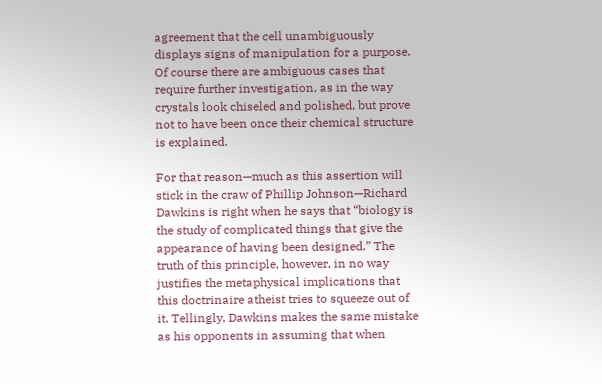agreement that the cell unambiguously displays signs of manipulation for a purpose. Of course there are ambiguous cases that require further investigation, as in the way crystals look chiseled and polished, but prove not to have been once their chemical structure is explained.

For that reason—much as this assertion will stick in the craw of Phillip Johnson—Richard Dawkins is right when he says that “biology is the study of complicated things that give the appearance of having been designed.” The truth of this principle, however, in no way justifies the metaphysical implications that this doctrinaire atheist tries to squeeze out of it. Tellingly, Dawkins makes the same mistake as his opponents in assuming that when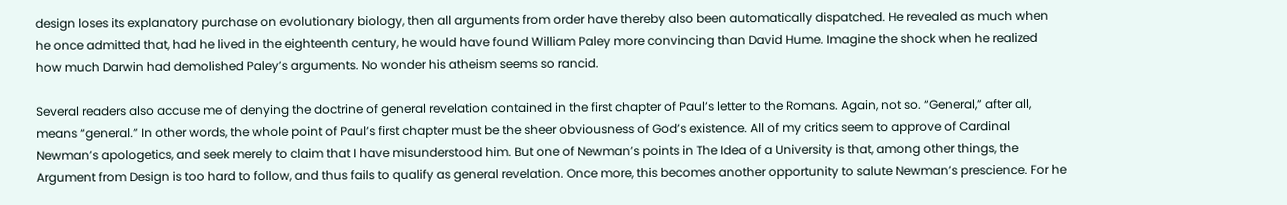design loses its explanatory purchase on evolutionary biology, then all arguments from order have thereby also been automatically dispatched. He revealed as much when he once admitted that, had he lived in the eighteenth century, he would have found William Paley more convincing than David Hume. Imagine the shock when he realized how much Darwin had demolished Paley’s arguments. No wonder his atheism seems so rancid.

Several readers also accuse me of denying the doctrine of general revelation contained in the first chapter of Paul’s letter to the Romans. Again, not so. “General,” after all, means “general.” In other words, the whole point of Paul’s first chapter must be the sheer obviousness of God’s existence. All of my critics seem to approve of Cardinal Newman’s apologetics, and seek merely to claim that I have misunderstood him. But one of Newman’s points in The Idea of a University is that, among other things, the Argument from Design is too hard to follow, and thus fails to qualify as general revelation. Once more, this becomes another opportunity to salute Newman’s prescience. For he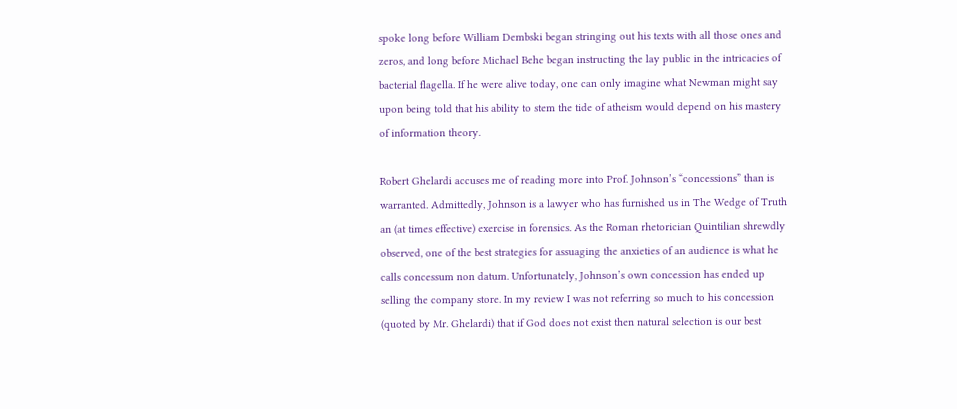spoke long before William Dembski began stringing out his texts with all those ones and zeros, and long before Michael Behe began instructing the lay public in the intricacies of bacterial flagella. If he were alive today, one can only imagine what Newman might say upon being told that his ability to stem the tide of atheism would depend on his mastery of information theory.

Robert Ghelardi accuses me of reading more into Prof. Johnson’s “concessions” than is warranted. Admittedly, Johnson is a lawyer who has furnished us in The Wedge of Truth an (at times effective) exercise in forensics. As the Roman rhetorician Quintilian shrewdly observed, one of the best strategies for assuaging the anxieties of an audience is what he calls concessum non datum. Unfortunately, Johnson’s own concession has ended up selling the company store. In my review I was not referring so much to his concession (quoted by Mr. Ghelardi) that if God does not exist then natural selection is our best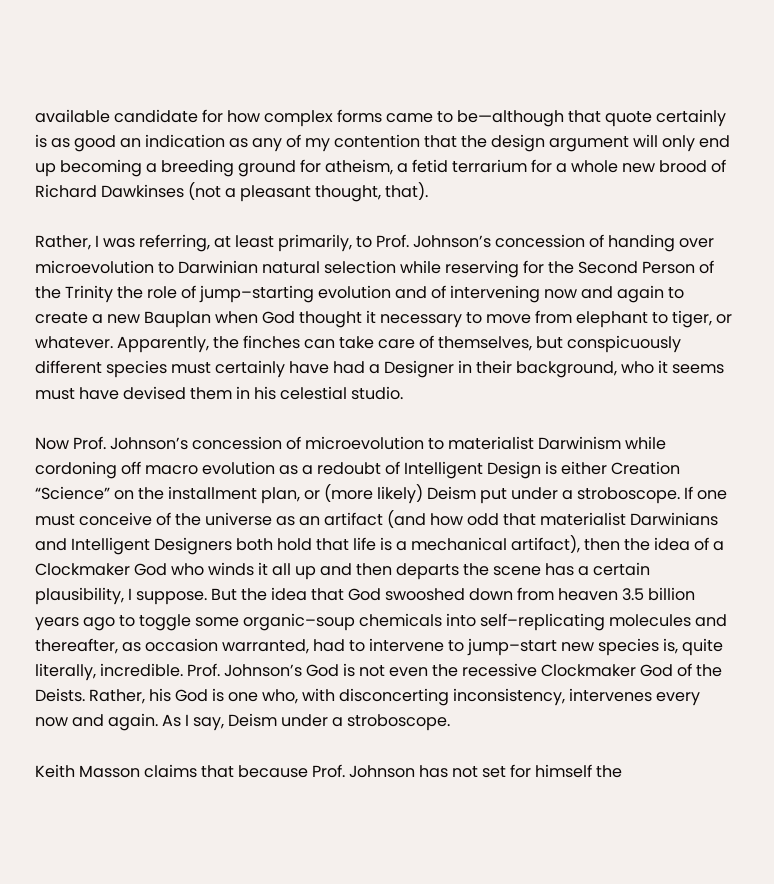available candidate for how complex forms came to be—although that quote certainly is as good an indication as any of my contention that the design argument will only end up becoming a breeding ground for atheism, a fetid terrarium for a whole new brood of Richard Dawkinses (not a pleasant thought, that).

Rather, I was referring, at least primarily, to Prof. Johnson’s concession of handing over microevolution to Darwinian natural selection while reserving for the Second Person of the Trinity the role of jump–starting evolution and of intervening now and again to create a new Bauplan when God thought it necessary to move from elephant to tiger, or whatever. Apparently, the finches can take care of themselves, but conspicuously different species must certainly have had a Designer in their background, who it seems must have devised them in his celestial studio.

Now Prof. Johnson’s concession of microevolution to materialist Darwinism while cordoning off macro evolution as a redoubt of Intelligent Design is either Creation “Science” on the installment plan, or (more likely) Deism put under a stroboscope. If one must conceive of the universe as an artifact (and how odd that materialist Darwinians and Intelligent Designers both hold that life is a mechanical artifact), then the idea of a Clockmaker God who winds it all up and then departs the scene has a certain plausibility, I suppose. But the idea that God swooshed down from heaven 3.5 billion years ago to toggle some organic–soup chemicals into self–replicating molecules and thereafter, as occasion warranted, had to intervene to jump–start new species is, quite literally, incredible. Prof. Johnson’s God is not even the recessive Clockmaker God of the Deists. Rather, his God is one who, with disconcerting inconsistency, intervenes every now and again. As I say, Deism under a stroboscope.

Keith Masson claims that because Prof. Johnson has not set for himself the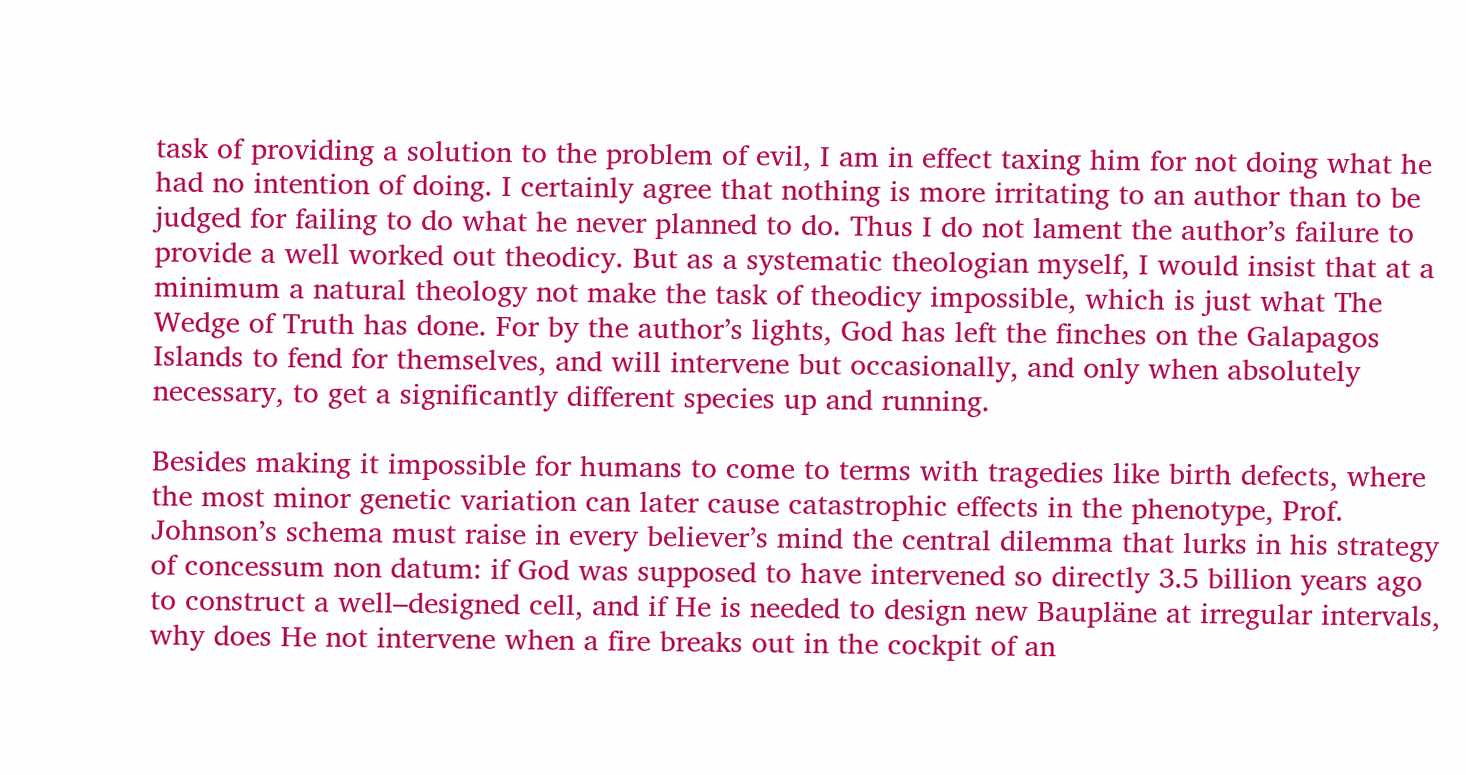task of providing a solution to the problem of evil, I am in effect taxing him for not doing what he had no intention of doing. I certainly agree that nothing is more irritating to an author than to be judged for failing to do what he never planned to do. Thus I do not lament the author’s failure to provide a well worked out theodicy. But as a systematic theologian myself, I would insist that at a minimum a natural theology not make the task of theodicy impossible, which is just what The Wedge of Truth has done. For by the author’s lights, God has left the finches on the Galapagos Islands to fend for themselves, and will intervene but occasionally, and only when absolutely necessary, to get a significantly different species up and running.

Besides making it impossible for humans to come to terms with tragedies like birth defects, where the most minor genetic variation can later cause catastrophic effects in the phenotype, Prof. Johnson’s schema must raise in every believer’s mind the central dilemma that lurks in his strategy of concessum non datum: if God was supposed to have intervened so directly 3.5 billion years ago to construct a well–designed cell, and if He is needed to design new Baupläne at irregular intervals, why does He not intervene when a fire breaks out in the cockpit of an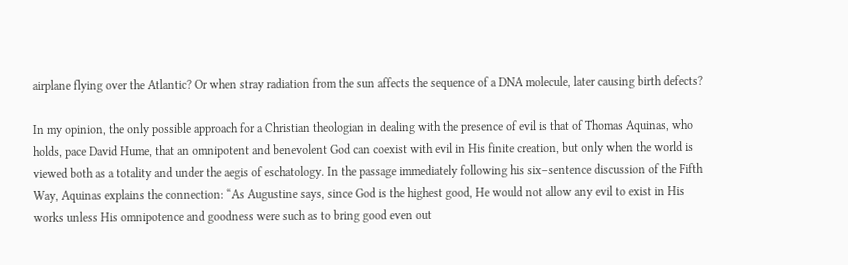airplane flying over the Atlantic? Or when stray radiation from the sun affects the sequence of a DNA molecule, later causing birth defects?

In my opinion, the only possible approach for a Christian theologian in dealing with the presence of evil is that of Thomas Aquinas, who holds, pace David Hume, that an omnipotent and benevolent God can coexist with evil in His finite creation, but only when the world is viewed both as a totality and under the aegis of eschatology. In the passage immediately following his six–sentence discussion of the Fifth Way, Aquinas explains the connection: “As Augustine says, since God is the highest good, He would not allow any evil to exist in His works unless His omnipotence and goodness were such as to bring good even out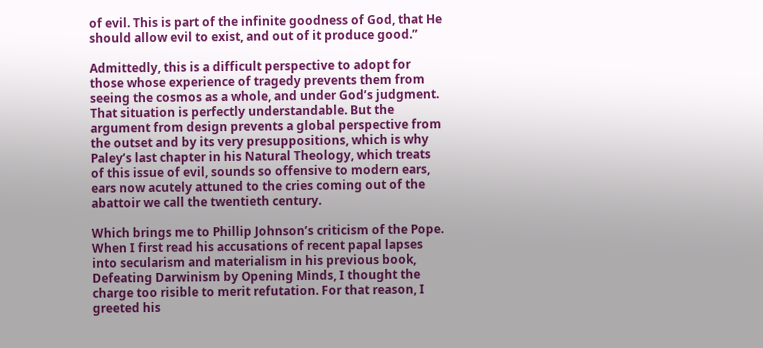of evil. This is part of the infinite goodness of God, that He should allow evil to exist, and out of it produce good.”

Admittedly, this is a difficult perspective to adopt for those whose experience of tragedy prevents them from seeing the cosmos as a whole, and under God’s judgment. That situation is perfectly understandable. But the argument from design prevents a global perspective from the outset and by its very presuppositions, which is why Paley’s last chapter in his Natural Theology, which treats of this issue of evil, sounds so offensive to modern ears, ears now acutely attuned to the cries coming out of the abattoir we call the twentieth century.

Which brings me to Phillip Johnson’s criticism of the Pope. When I first read his accusations of recent papal lapses into secularism and materialism in his previous book, Defeating Darwinism by Opening Minds, I thought the charge too risible to merit refutation. For that reason, I greeted his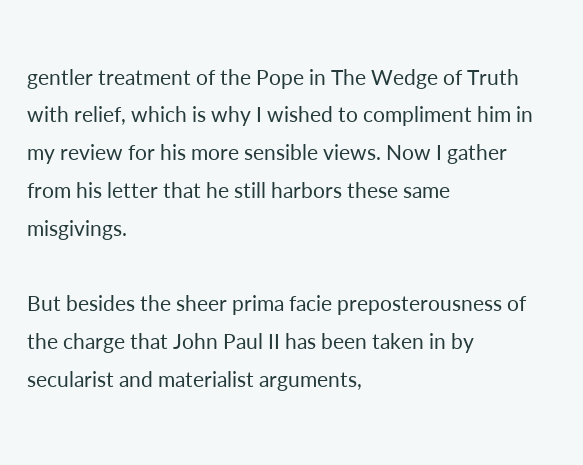gentler treatment of the Pope in The Wedge of Truth with relief, which is why I wished to compliment him in my review for his more sensible views. Now I gather from his letter that he still harbors these same misgivings.

But besides the sheer prima facie preposterousness of the charge that John Paul II has been taken in by secularist and materialist arguments,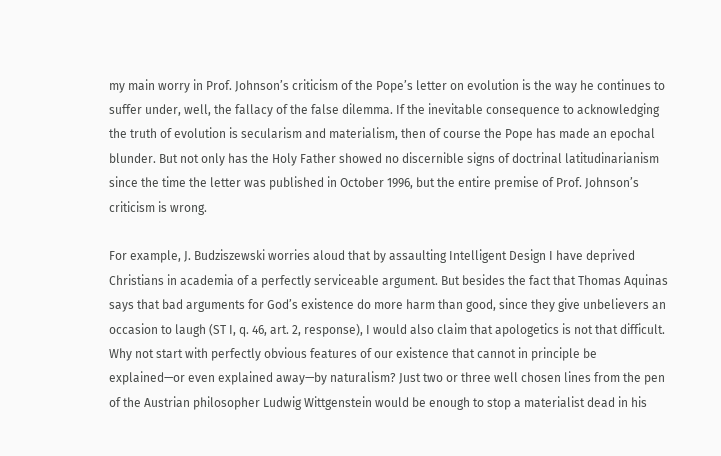my main worry in Prof. Johnson’s criticism of the Pope’s letter on evolution is the way he continues to suffer under, well, the fallacy of the false dilemma. If the inevitable consequence to acknowledging the truth of evolution is secularism and materialism, then of course the Pope has made an epochal blunder. But not only has the Holy Father showed no discernible signs of doctrinal latitudinarianism since the time the letter was published in October 1996, but the entire premise of Prof. Johnson’s criticism is wrong.

For example, J. Budziszewski worries aloud that by assaulting Intelligent Design I have deprived Christians in academia of a perfectly serviceable argument. But besides the fact that Thomas Aquinas says that bad arguments for God’s existence do more harm than good, since they give unbelievers an occasion to laugh (ST I, q. 46, art. 2, response), I would also claim that apologetics is not that difficult. Why not start with perfectly obvious features of our existence that cannot in principle be explained—or even explained away—by naturalism? Just two or three well chosen lines from the pen of the Austrian philosopher Ludwig Wittgenstein would be enough to stop a materialist dead in his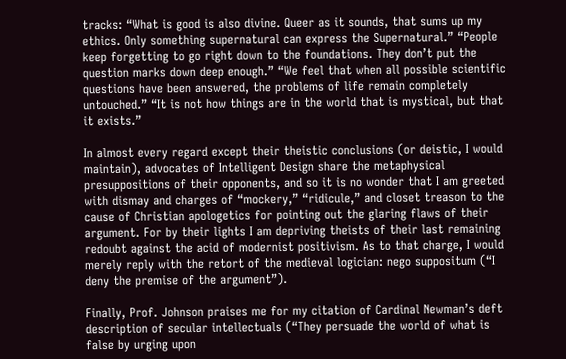tracks: “What is good is also divine. Queer as it sounds, that sums up my ethics. Only something supernatural can express the Supernatural.” “People keep forgetting to go right down to the foundations. They don’t put the question marks down deep enough.” “We feel that when all possible scientific questions have been answered, the problems of life remain completely untouched.” “It is not how things are in the world that is mystical, but that it exists.”

In almost every regard except their theistic conclusions (or deistic, I would maintain), advocates of Intelligent Design share the metaphysical presuppositions of their opponents, and so it is no wonder that I am greeted with dismay and charges of “mockery,” “ridicule,” and closet treason to the cause of Christian apologetics for pointing out the glaring flaws of their argument. For by their lights I am depriving theists of their last remaining redoubt against the acid of modernist positivism. As to that charge, I would merely reply with the retort of the medieval logician: nego suppositum (“I deny the premise of the argument”).

Finally, Prof. Johnson praises me for my citation of Cardinal Newman’s deft description of secular intellectuals (“They persuade the world of what is false by urging upon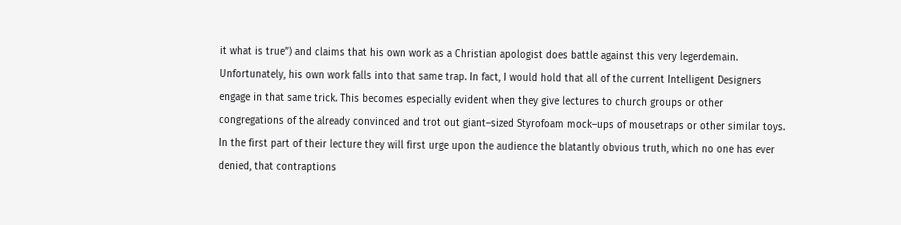it what is true”) and claims that his own work as a Christian apologist does battle against this very legerdemain. Unfortunately, his own work falls into that same trap. In fact, I would hold that all of the current Intelligent Designers engage in that same trick. This becomes especially evident when they give lectures to church groups or other congregations of the already convinced and trot out giant–sized Styrofoam mock–ups of mousetraps or other similar toys. In the first part of their lecture they will first urge upon the audience the blatantly obvious truth, which no one has ever denied, that contraptions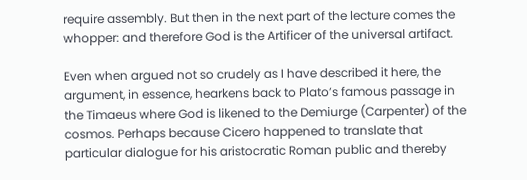require assembly. But then in the next part of the lecture comes the whopper: and therefore God is the Artificer of the universal artifact.

Even when argued not so crudely as I have described it here, the argument, in essence, hearkens back to Plato’s famous passage in the Timaeus where God is likened to the Demiurge (Carpenter) of the cosmos. Perhaps because Cicero happened to translate that particular dialogue for his aristocratic Roman public and thereby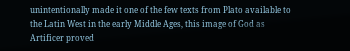unintentionally made it one of the few texts from Plato available to the Latin West in the early Middle Ages, this image of God as Artificer proved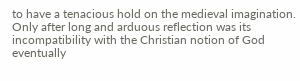to have a tenacious hold on the medieval imagination. Only after long and arduous reflection was its incompatibility with the Christian notion of God eventually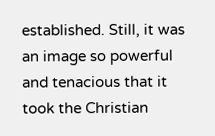established. Still, it was an image so powerful and tenacious that it took the Christian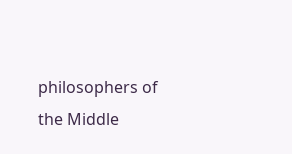philosophers of the Middle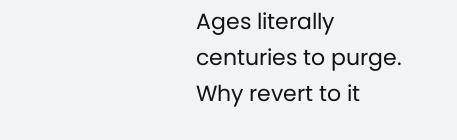Ages literally centuries to purge. Why revert to it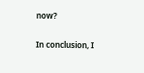now?

In conclusion, I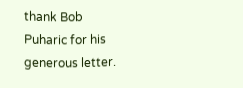thank Bob Puharic for his generous letter.